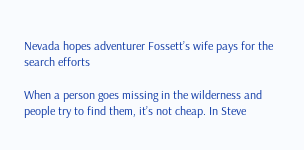Nevada hopes adventurer Fossett’s wife pays for the search efforts

When a person goes missing in the wilderness and people try to find them, it’s not cheap. In Steve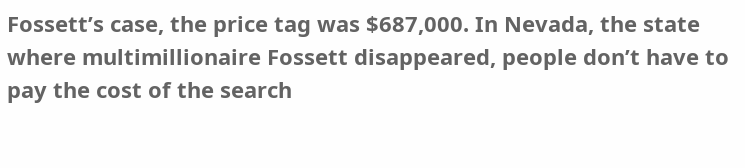Fossett’s case, the price tag was $687,000. In Nevada, the state where multimillionaire Fossett disappeared, people don’t have to pay the cost of the search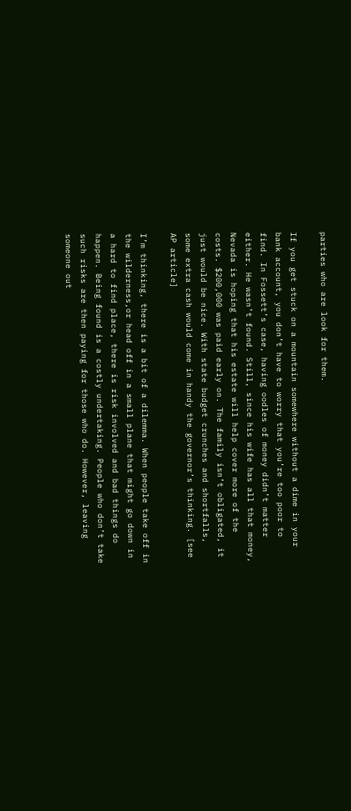parties who are look for them.

If you get stuck on a mountain somewhere without a dime in your bank account, you don’t have to worry that you’re too poor to find. In Fossett’s case, having oodles of money didn’t matter either. He wasn’t found. Still, since his wife has all that money, Nevada is hoping that his estate will help cover more of the costs. $200,000 was paid early on. The family isn’t obligated, it just would be nice. With state budget crunches and shortfalls, some extra cash would come in handy the governor’s thinking. [see AP article]

I’m thinking, there is a bit of a dilemma. When people take off in the wilderness,or head off in a small plane that might go down in a hard to find place, there is risk involved and bad things do happen. Being found is a costly undertaking. People who don’t take such risks are then paying for those who do. However, leaving someone out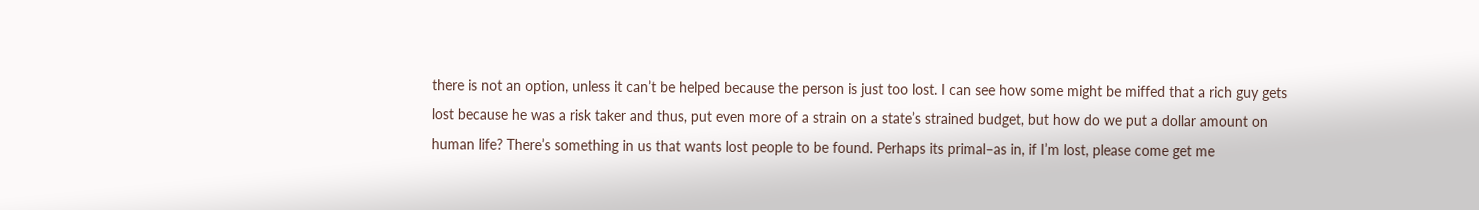there is not an option, unless it can’t be helped because the person is just too lost. I can see how some might be miffed that a rich guy gets lost because he was a risk taker and thus, put even more of a strain on a state’s strained budget, but how do we put a dollar amount on human life? There’s something in us that wants lost people to be found. Perhaps its primal–as in, if I’m lost, please come get me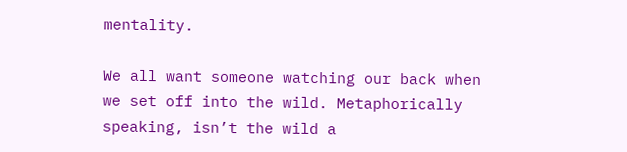mentality.

We all want someone watching our back when we set off into the wild. Metaphorically speaking, isn’t the wild a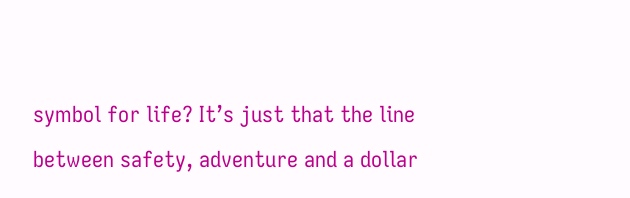symbol for life? It’s just that the line between safety, adventure and a dollar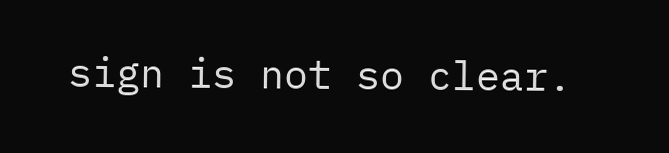sign is not so clear.